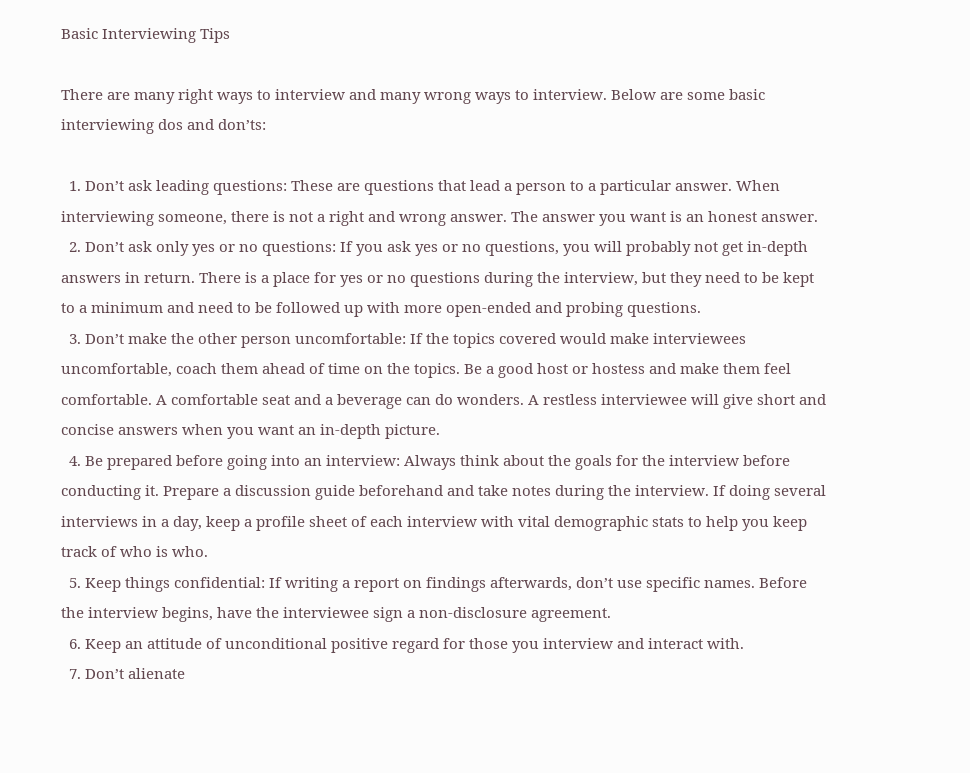Basic Interviewing Tips

There are many right ways to interview and many wrong ways to interview. Below are some basic interviewing dos and don’ts:

  1. Don’t ask leading questions: These are questions that lead a person to a particular answer. When interviewing someone, there is not a right and wrong answer. The answer you want is an honest answer.
  2. Don’t ask only yes or no questions: If you ask yes or no questions, you will probably not get in-depth answers in return. There is a place for yes or no questions during the interview, but they need to be kept to a minimum and need to be followed up with more open-ended and probing questions.
  3. Don’t make the other person uncomfortable: If the topics covered would make interviewees uncomfortable, coach them ahead of time on the topics. Be a good host or hostess and make them feel comfortable. A comfortable seat and a beverage can do wonders. A restless interviewee will give short and concise answers when you want an in-depth picture.
  4. Be prepared before going into an interview: Always think about the goals for the interview before conducting it. Prepare a discussion guide beforehand and take notes during the interview. If doing several interviews in a day, keep a profile sheet of each interview with vital demographic stats to help you keep track of who is who.
  5. Keep things confidential: If writing a report on findings afterwards, don’t use specific names. Before the interview begins, have the interviewee sign a non-disclosure agreement.
  6. Keep an attitude of unconditional positive regard for those you interview and interact with.
  7. Don’t alienate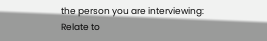the person you are interviewing: Relate to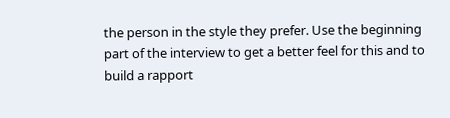the person in the style they prefer. Use the beginning part of the interview to get a better feel for this and to build a rapport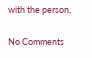with the person,

No Comments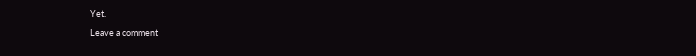Yet.

Leave a comment